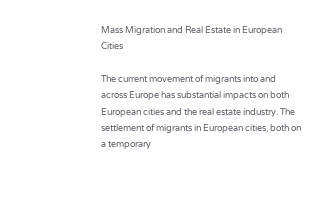Mass Migration and Real Estate in European Cities

The current movement of migrants into and across Europe has substantial impacts on both European cities and the real estate industry. The settlement of migrants in European cities, both on a temporary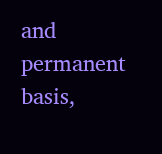and permanent basis,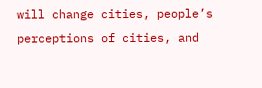will change cities, people’s perceptions of cities, and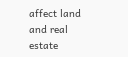affect land and real estate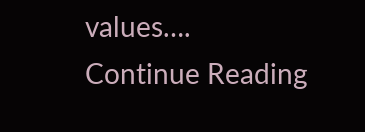values….
Continue Reading